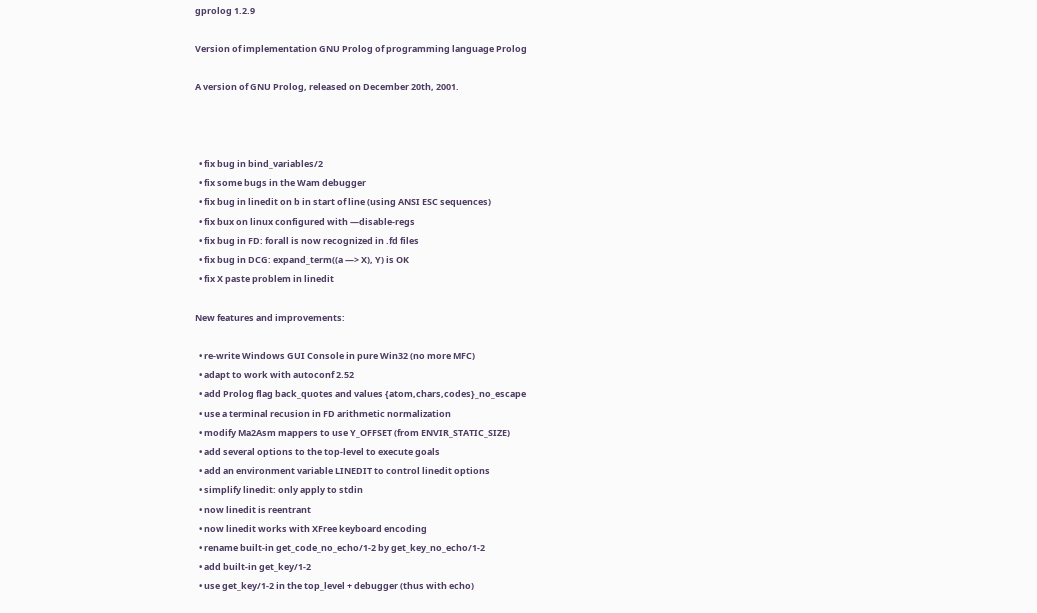gprolog 1.2.9

Version of implementation GNU Prolog of programming language Prolog

A version of GNU Prolog, released on December 20th, 2001.



  • fix bug in bind_variables/2
  • fix some bugs in the Wam debugger
  • fix bug in linedit on b in start of line (using ANSI ESC sequences)
  • fix bux on linux configured with —disable-regs
  • fix bug in FD: forall is now recognized in .fd files
  • fix bug in DCG: expand_term((a —> X), Y) is OK
  • fix X paste problem in linedit

New features and improvements:

  • re-write Windows GUI Console in pure Win32 (no more MFC)
  • adapt to work with autoconf 2.52
  • add Prolog flag back_quotes and values {atom,chars,codes}_no_escape
  • use a terminal recusion in FD arithmetic normalization
  • modify Ma2Asm mappers to use Y_OFFSET (from ENVIR_STATIC_SIZE)
  • add several options to the top-level to execute goals
  • add an environment variable LINEDIT to control linedit options
  • simplify linedit: only apply to stdin
  • now linedit is reentrant
  • now linedit works with XFree keyboard encoding
  • rename built-in get_code_no_echo/1-2 by get_key_no_echo/1-2
  • add built-in get_key/1-2
  • use get_key/1-2 in the top_level + debugger (thus with echo)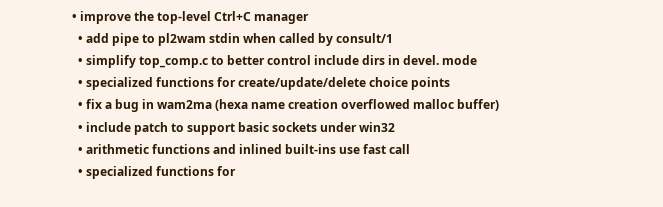• improve the top-level Ctrl+C manager
  • add pipe to pl2wam stdin when called by consult/1
  • simplify top_comp.c to better control include dirs in devel. mode
  • specialized functions for create/update/delete choice points
  • fix a bug in wam2ma (hexa name creation overflowed malloc buffer)
  • include patch to support basic sockets under win32
  • arithmetic functions and inlined built-ins use fast call
  • specialized functions for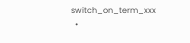switch_on_term_xxx
  •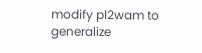modify pl2wam to generalize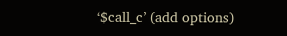‘$call_c’ (add options)